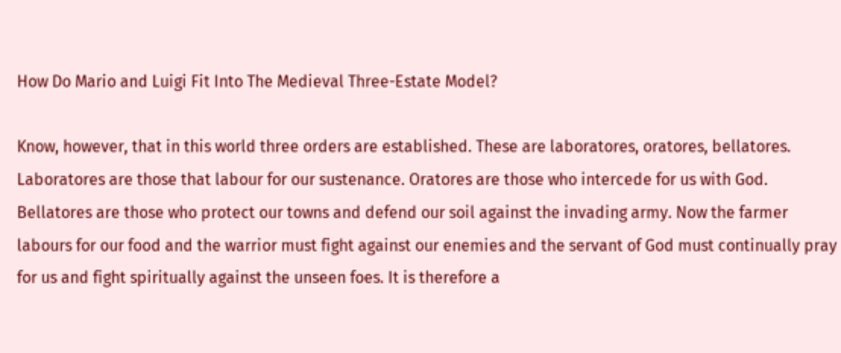How Do Mario and Luigi Fit Into The Medieval Three-Estate Model?

Know, however, that in this world three orders are established. These are laboratores, oratores, bellatores. Laboratores are those that labour for our sustenance. Oratores are those who intercede for us with God. Bellatores are those who protect our towns and defend our soil against the invading army. Now the farmer labours for our food and the warrior must fight against our enemies and the servant of God must continually pray for us and fight spiritually against the unseen foes. It is therefore a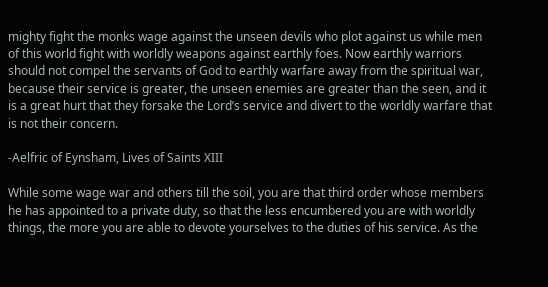mighty fight the monks wage against the unseen devils who plot against us while men of this world fight with worldly weapons against earthly foes. Now earthly warriors should not compel the servants of God to earthly warfare away from the spiritual war, because their service is greater, the unseen enemies are greater than the seen, and it is a great hurt that they forsake the Lord’s service and divert to the worldly warfare that is not their concern.

-Aelfric of Eynsham, Lives of Saints XIII

While some wage war and others till the soil, you are that third order whose members he has appointed to a private duty, so that the less encumbered you are with worldly things, the more you are able to devote yourselves to the duties of his service. As the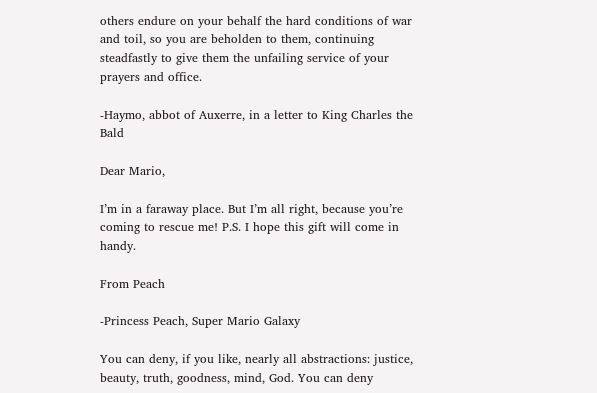others endure on your behalf the hard conditions of war and toil, so you are beholden to them, continuing steadfastly to give them the unfailing service of your prayers and office.

-Haymo, abbot of Auxerre, in a letter to King Charles the Bald

Dear Mario,

I’m in a faraway place. But I’m all right, because you’re coming to rescue me! P.S. I hope this gift will come in handy.

From Peach

-Princess Peach, Super Mario Galaxy

You can deny, if you like, nearly all abstractions: justice, beauty, truth, goodness, mind, God. You can deny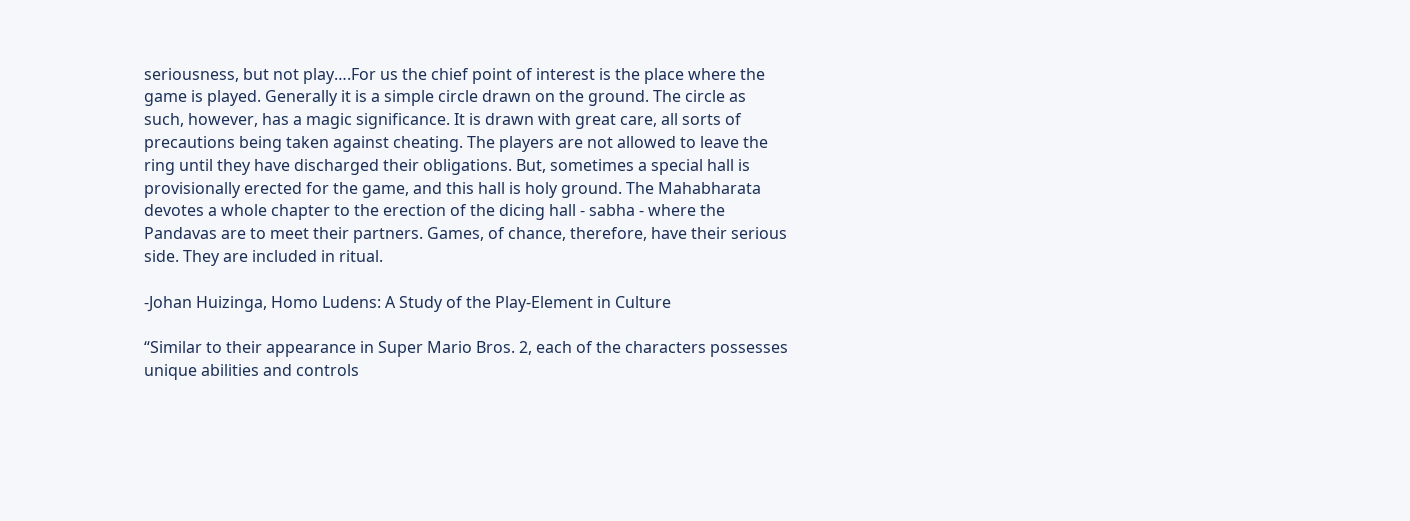seriousness, but not play….For us the chief point of interest is the place where the game is played. Generally it is a simple circle drawn on the ground. The circle as such, however, has a magic significance. It is drawn with great care, all sorts of precautions being taken against cheating. The players are not allowed to leave the ring until they have discharged their obligations. But, sometimes a special hall is provisionally erected for the game, and this hall is holy ground. The Mahabharata devotes a whole chapter to the erection of the dicing hall - sabha - where the Pandavas are to meet their partners. Games, of chance, therefore, have their serious side. They are included in ritual.

-Johan Huizinga, Homo Ludens: A Study of the Play-Element in Culture

“Similar to their appearance in Super Mario Bros. 2, each of the characters possesses unique abilities and controls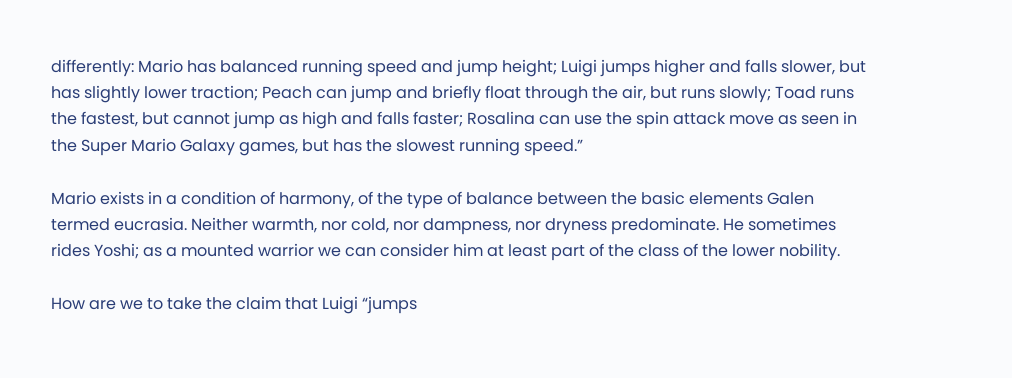differently: Mario has balanced running speed and jump height; Luigi jumps higher and falls slower, but has slightly lower traction; Peach can jump and briefly float through the air, but runs slowly; Toad runs the fastest, but cannot jump as high and falls faster; Rosalina can use the spin attack move as seen in the Super Mario Galaxy games, but has the slowest running speed.”

Mario exists in a condition of harmony, of the type of balance between the basic elements Galen termed eucrasia. Neither warmth, nor cold, nor dampness, nor dryness predominate. He sometimes rides Yoshi; as a mounted warrior we can consider him at least part of the class of the lower nobility.

How are we to take the claim that Luigi “jumps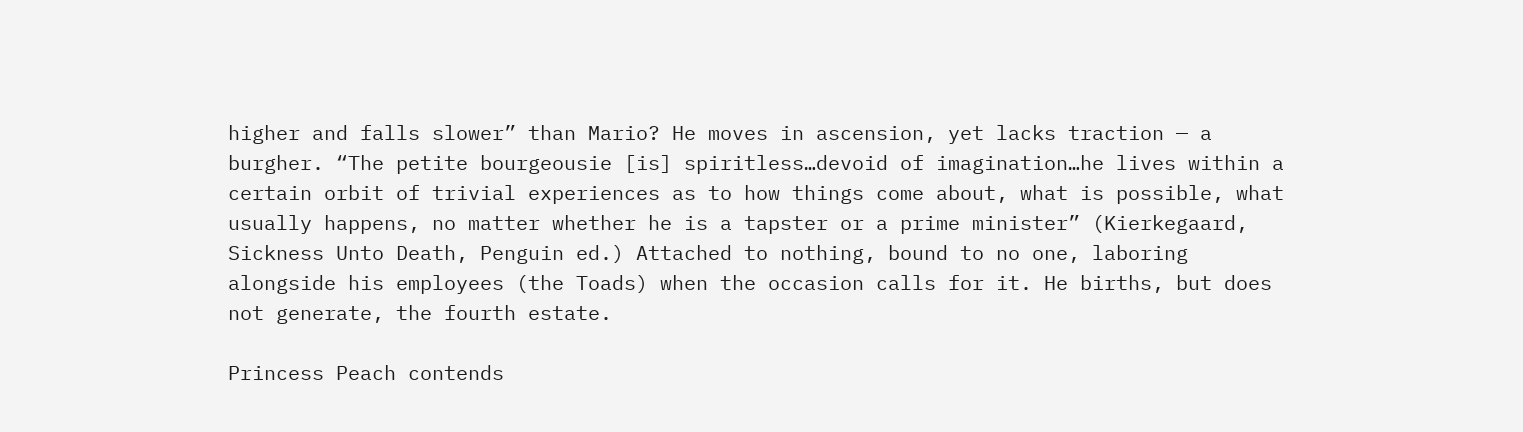higher and falls slower” than Mario? He moves in ascension, yet lacks traction — a burgher. “The petite bourgeousie [is] spiritless…devoid of imagination…he lives within a certain orbit of trivial experiences as to how things come about, what is possible, what usually happens, no matter whether he is a tapster or a prime minister” (Kierkegaard, Sickness Unto Death, Penguin ed.) Attached to nothing, bound to no one, laboring alongside his employees (the Toads) when the occasion calls for it. He births, but does not generate, the fourth estate.

Princess Peach contends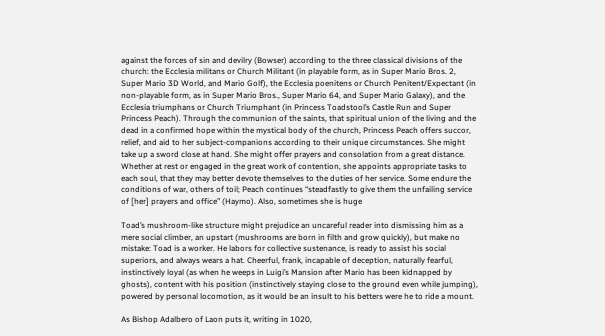against the forces of sin and devilry (Bowser) according to the three classical divisions of the church: the Ecclesia militans or Church Militant (in playable form, as in Super Mario Bros. 2, Super Mario 3D World, and Mario Golf), the Ecclesia poenitens or Church Penitent/Expectant (in non-playable form, as in Super Mario Bros., Super Mario 64, and Super Mario Galaxy), and the Ecclesia triumphans or Church Triumphant (in Princess Toadstool’s Castle Run and Super Princess Peach). Through the communion of the saints, that spiritual union of the living and the dead in a confirmed hope within the mystical body of the church, Princess Peach offers succor, relief, and aid to her subject-companions according to their unique circumstances. She might take up a sword close at hand. She might offer prayers and consolation from a great distance. Whether at rest or engaged in the great work of contention, she appoints appropriate tasks to each soul, that they may better devote themselves to the duties of her service. Some endure the conditions of war, others of toil; Peach continues “steadfastly to give them the unfailing service of [her] prayers and office” (Haymo). Also, sometimes she is huge

Toad’s mushroom-like structure might prejudice an uncareful reader into dismissing him as a mere social climber, an upstart (mushrooms are born in filth and grow quickly), but make no mistake: Toad is a worker. He labors for collective sustenance, is ready to assist his social superiors, and always wears a hat. Cheerful, frank, incapable of deception, naturally fearful, instinctively loyal (as when he weeps in Luigi’s Mansion after Mario has been kidnapped by ghosts), content with his position (instinctively staying close to the ground even while jumping), powered by personal locomotion, as it would be an insult to his betters were he to ride a mount.

As Bishop Adalbero of Laon puts it, writing in 1020,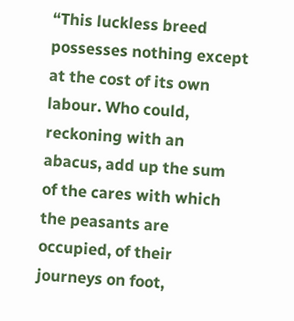“This luckless breed possesses nothing except at the cost of its own labour. Who could, reckoning with an abacus, add up the sum of the cares with which the peasants are occupied, of their journeys on foot,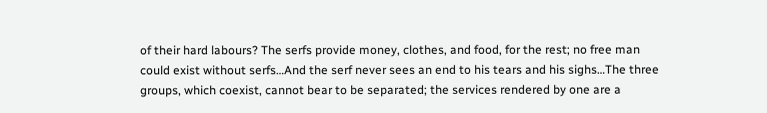of their hard labours? The serfs provide money, clothes, and food, for the rest; no free man could exist without serfs…And the serf never sees an end to his tears and his sighs…The three groups, which coexist, cannot bear to be separated; the services rendered by one are a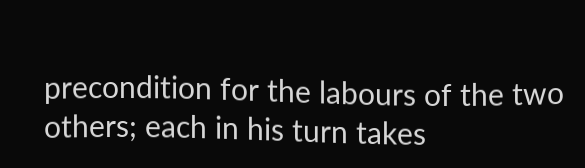precondition for the labours of the two others; each in his turn takes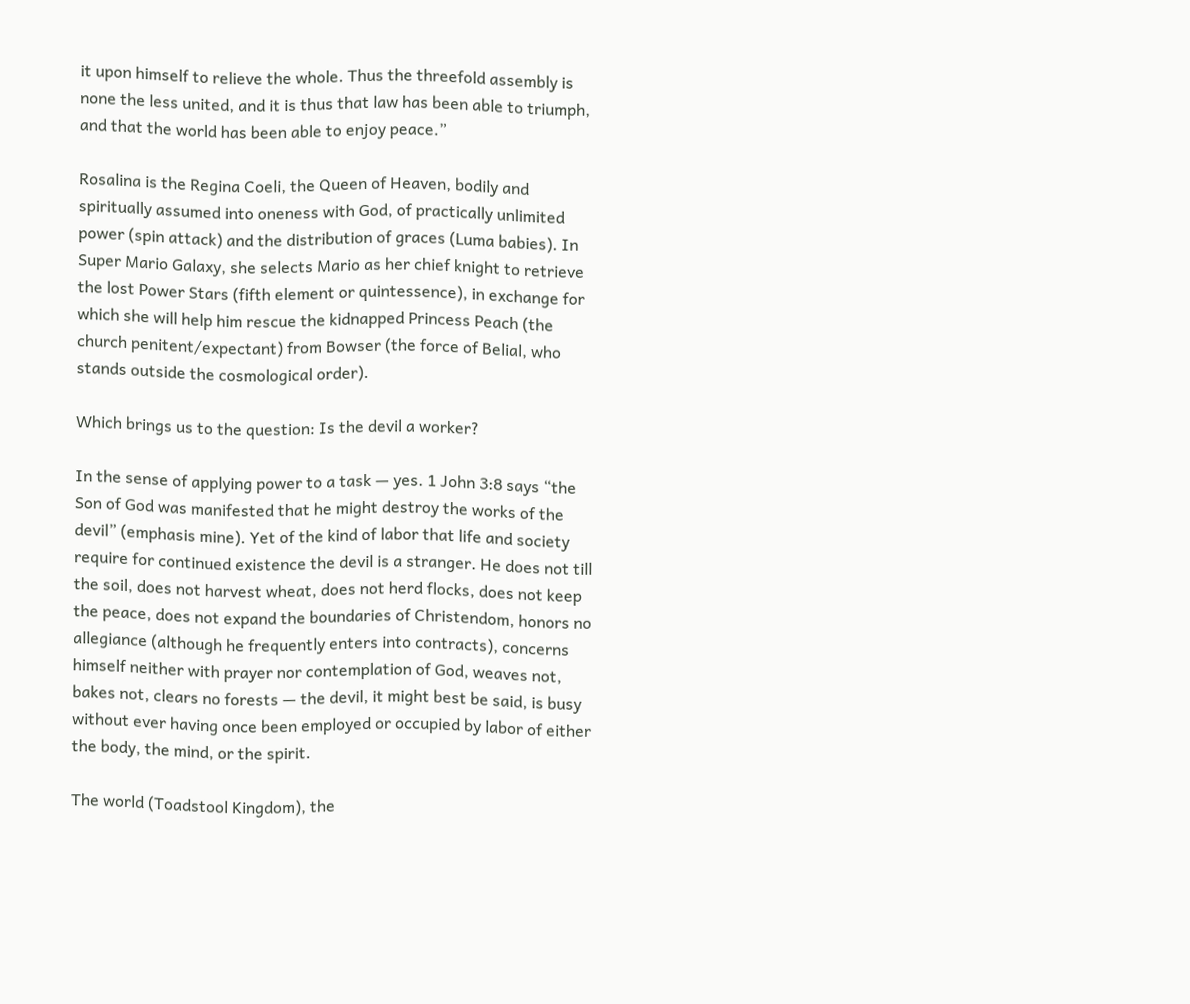it upon himself to relieve the whole. Thus the threefold assembly is none the less united, and it is thus that law has been able to triumph, and that the world has been able to enjoy peace.”

Rosalina is the Regina Coeli, the Queen of Heaven, bodily and spiritually assumed into oneness with God, of practically unlimited power (spin attack) and the distribution of graces (Luma babies). In Super Mario Galaxy, she selects Mario as her chief knight to retrieve the lost Power Stars (fifth element or quintessence), in exchange for which she will help him rescue the kidnapped Princess Peach (the church penitent/expectant) from Bowser (the force of Belial, who stands outside the cosmological order).

Which brings us to the question: Is the devil a worker?

In the sense of applying power to a task — yes. 1 John 3:8 says “the Son of God was manifested that he might destroy the works of the devil” (emphasis mine). Yet of the kind of labor that life and society require for continued existence the devil is a stranger. He does not till the soil, does not harvest wheat, does not herd flocks, does not keep the peace, does not expand the boundaries of Christendom, honors no allegiance (although he frequently enters into contracts), concerns himself neither with prayer nor contemplation of God, weaves not, bakes not, clears no forests — the devil, it might best be said, is busy without ever having once been employed or occupied by labor of either the body, the mind, or the spirit.

The world (Toadstool Kingdom), the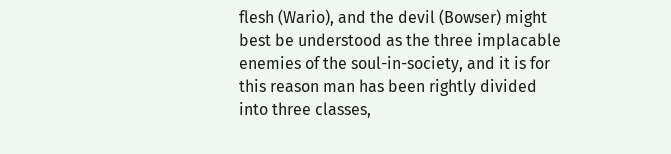flesh (Wario), and the devil (Bowser) might best be understood as the three implacable enemies of the soul-in-society, and it is for this reason man has been rightly divided into three classes,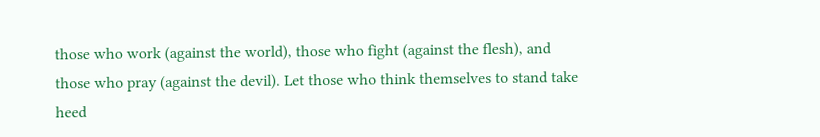those who work (against the world), those who fight (against the flesh), and those who pray (against the devil). Let those who think themselves to stand take heed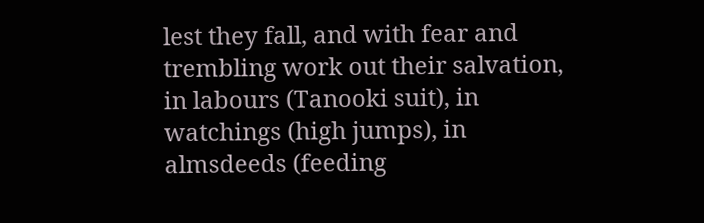lest they fall, and with fear and trembling work out their salvation, in labours (Tanooki suit), in watchings (high jumps), in almsdeeds (feeding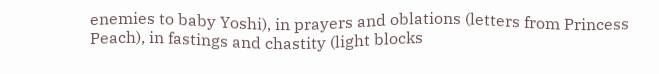enemies to baby Yoshi), in prayers and oblations (letters from Princess Peach), in fastings and chastity (light blocks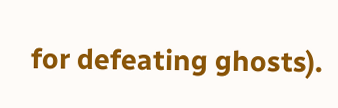for defeating ghosts).